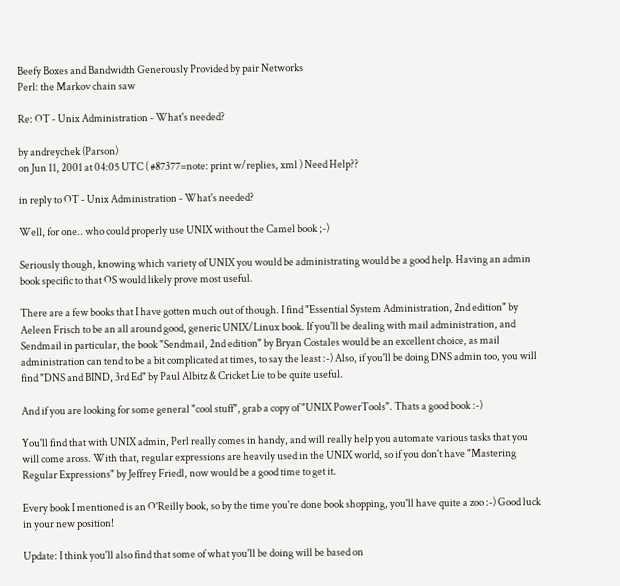Beefy Boxes and Bandwidth Generously Provided by pair Networks
Perl: the Markov chain saw

Re: OT - Unix Administration - What's needed?

by andreychek (Parson)
on Jun 11, 2001 at 04:05 UTC ( #87377=note: print w/replies, xml ) Need Help??

in reply to OT - Unix Administration - What's needed?

Well, for one.. who could properly use UNIX without the Camel book ;-)

Seriously though, knowing which variety of UNIX you would be administrating would be a good help. Having an admin book specific to that OS would likely prove most useful.

There are a few books that I have gotten much out of though. I find "Essential System Administration, 2nd edition" by Aeleen Frisch to be an all around good, generic UNIX/Linux book. If you'll be dealing with mail administration, and Sendmail in particular, the book "Sendmail, 2nd edition" by Bryan Costales would be an excellent choice, as mail administration can tend to be a bit complicated at times, to say the least :-) Also, if you'll be doing DNS admin too, you will find "DNS and BIND, 3rd Ed" by Paul Albitz & Cricket Lie to be quite useful.

And if you are looking for some general "cool stuff", grab a copy of "UNIX PowerTools". Thats a good book :-)

You'll find that with UNIX admin, Perl really comes in handy, and will really help you automate various tasks that you will come aross. With that, regular expressions are heavily used in the UNIX world, so if you don't have "Mastering Regular Expressions" by Jeffrey Friedl, now would be a good time to get it.

Every book I mentioned is an O'Reilly book, so by the time you're done book shopping, you'll have quite a zoo :-) Good luck in your new position!

Update: I think you'll also find that some of what you'll be doing will be based on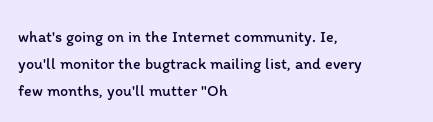what's going on in the Internet community. Ie, you'll monitor the bugtrack mailing list, and every few months, you'll mutter "Oh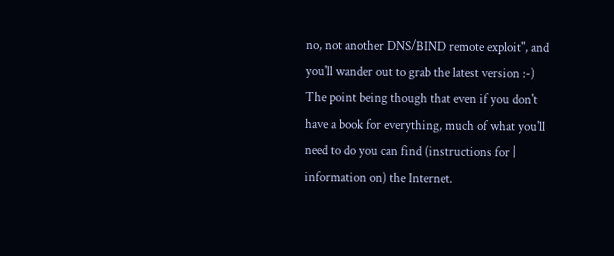no, not another DNS/BIND remote exploit", and you'll wander out to grab the latest version :-) The point being though that even if you don't have a book for everything, much of what you'll need to do you can find (instructions for | information on) the Internet.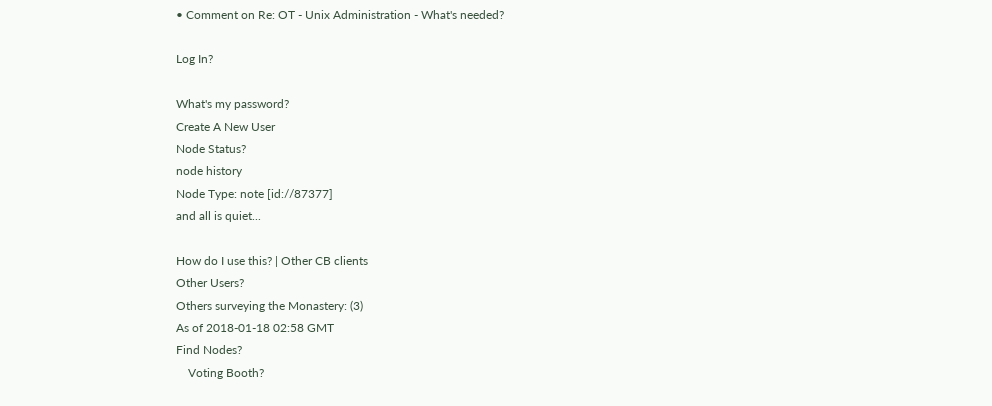• Comment on Re: OT - Unix Administration - What's needed?

Log In?

What's my password?
Create A New User
Node Status?
node history
Node Type: note [id://87377]
and all is quiet...

How do I use this? | Other CB clients
Other Users?
Others surveying the Monastery: (3)
As of 2018-01-18 02:58 GMT
Find Nodes?
    Voting Booth?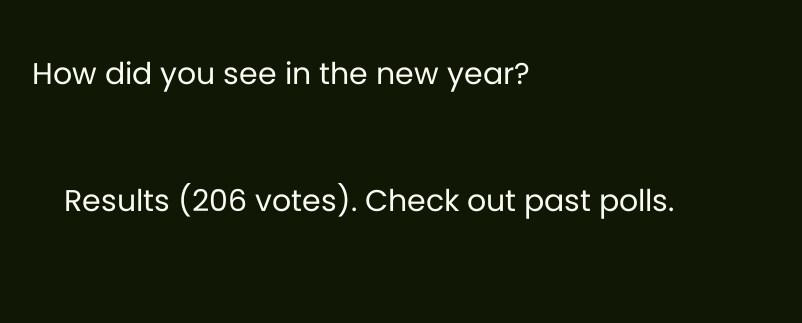How did you see in the new year?

    Results (206 votes). Check out past polls.